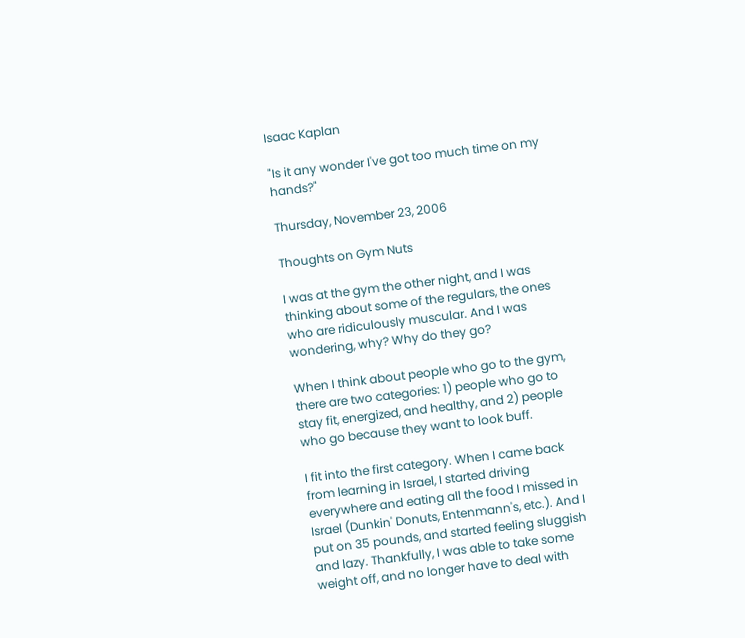Isaac Kaplan

"Is it any wonder I've got too much time on my hands?"

Thursday, November 23, 2006

Thoughts on Gym Nuts

I was at the gym the other night, and I was thinking about some of the regulars, the ones who are ridiculously muscular. And I was wondering, why? Why do they go?

When I think about people who go to the gym, there are two categories: 1) people who go to stay fit, energized, and healthy, and 2) people who go because they want to look buff.

I fit into the first category. When I came back from learning in Israel, I started driving everywhere and eating all the food I missed in Israel (Dunkin' Donuts, Entenmann's, etc.). And I put on 35 pounds, and started feeling sluggish and lazy. Thankfully, I was able to take some weight off, and no longer have to deal with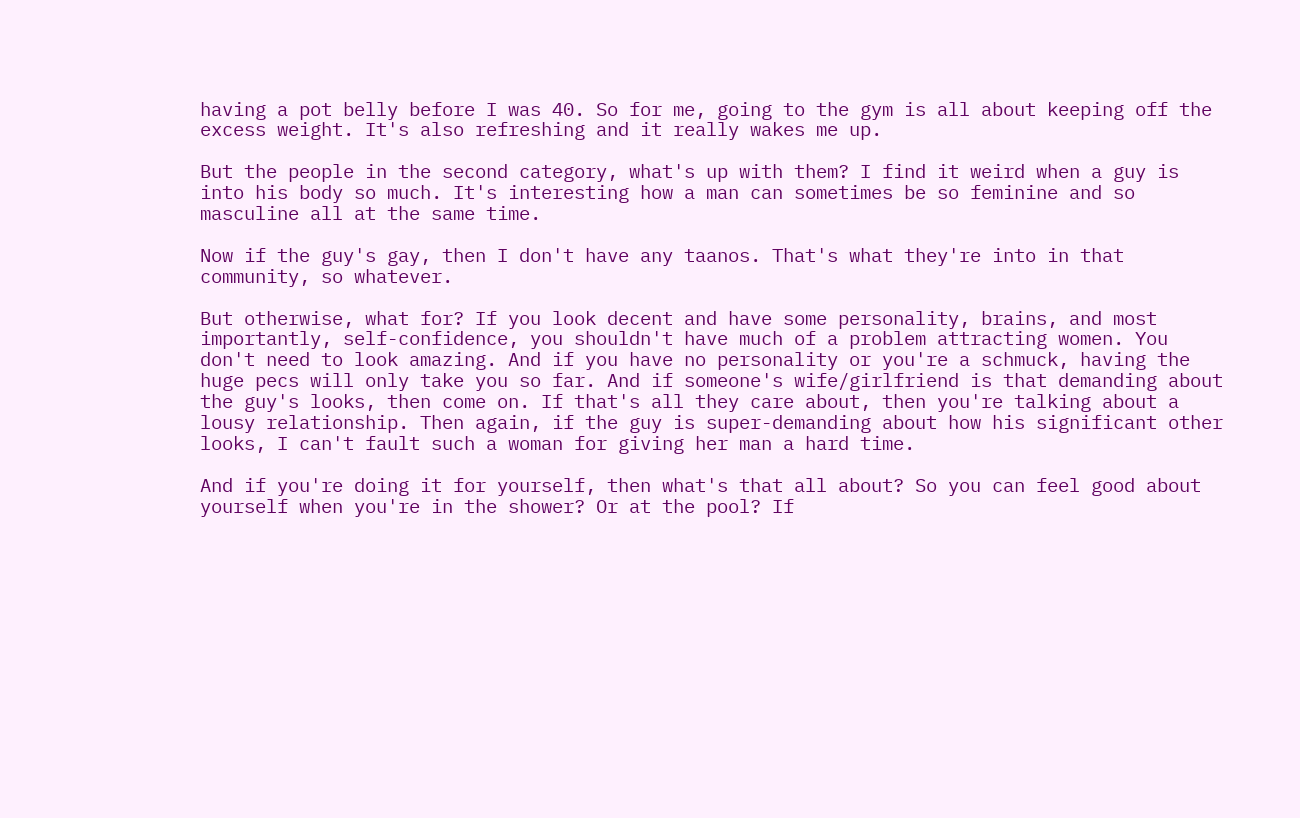having a pot belly before I was 40. So for me, going to the gym is all about keeping off the excess weight. It's also refreshing and it really wakes me up.

But the people in the second category, what's up with them? I find it weird when a guy is into his body so much. It's interesting how a man can sometimes be so feminine and so masculine all at the same time.

Now if the guy's gay, then I don't have any taanos. That's what they're into in that community, so whatever.

But otherwise, what for? If you look decent and have some personality, brains, and most importantly, self-confidence, you shouldn't have much of a problem attracting women. You don't need to look amazing. And if you have no personality or you're a schmuck, having the huge pecs will only take you so far. And if someone's wife/girlfriend is that demanding about the guy's looks, then come on. If that's all they care about, then you're talking about a lousy relationship. Then again, if the guy is super-demanding about how his significant other looks, I can't fault such a woman for giving her man a hard time.

And if you're doing it for yourself, then what's that all about? So you can feel good about yourself when you're in the shower? Or at the pool? If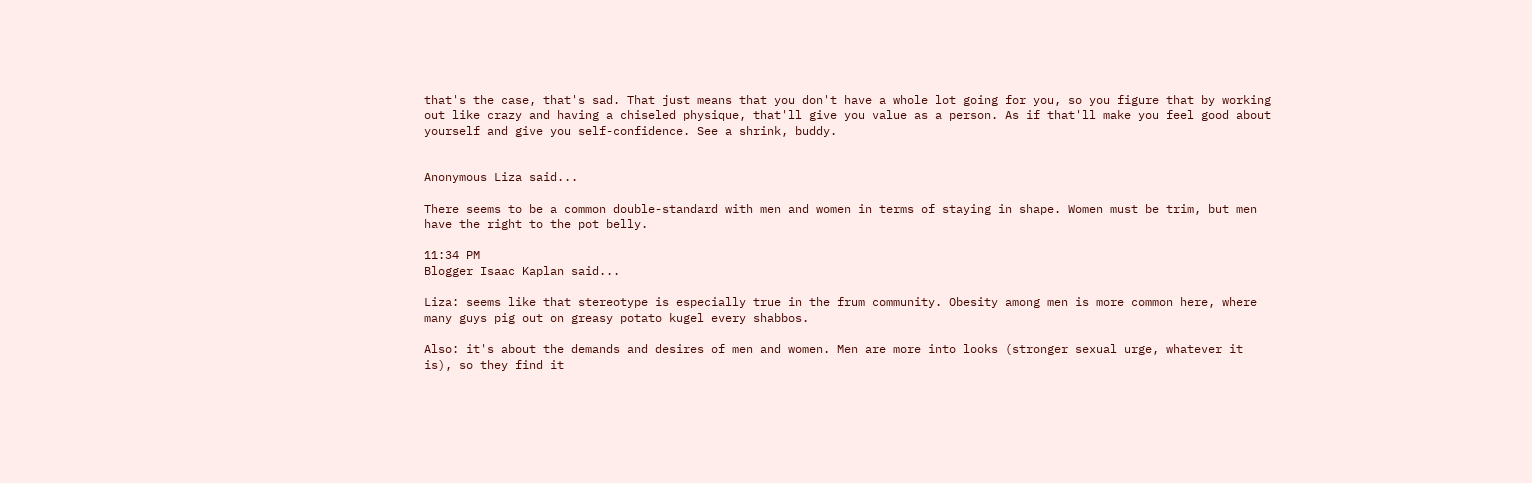that's the case, that's sad. That just means that you don't have a whole lot going for you, so you figure that by working out like crazy and having a chiseled physique, that'll give you value as a person. As if that'll make you feel good about yourself and give you self-confidence. See a shrink, buddy.


Anonymous Liza said...

There seems to be a common double-standard with men and women in terms of staying in shape. Women must be trim, but men have the right to the pot belly.

11:34 PM
Blogger Isaac Kaplan said...

Liza: seems like that stereotype is especially true in the frum community. Obesity among men is more common here, where many guys pig out on greasy potato kugel every shabbos.

Also: it's about the demands and desires of men and women. Men are more into looks (stronger sexual urge, whatever it is), so they find it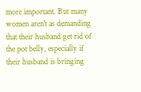more important. But many women aren't as demanding that their husband get rid of the pot belly, especially if their husband is bringing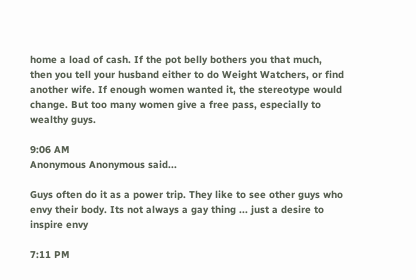home a load of cash. If the pot belly bothers you that much, then you tell your husband either to do Weight Watchers, or find another wife. If enough women wanted it, the stereotype would change. But too many women give a free pass, especially to wealthy guys.

9:06 AM
Anonymous Anonymous said...

Guys often do it as a power trip. They like to see other guys who envy their body. Its not always a gay thing ... just a desire to inspire envy

7:11 PM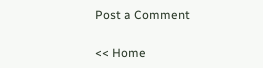Post a Comment

<< Home